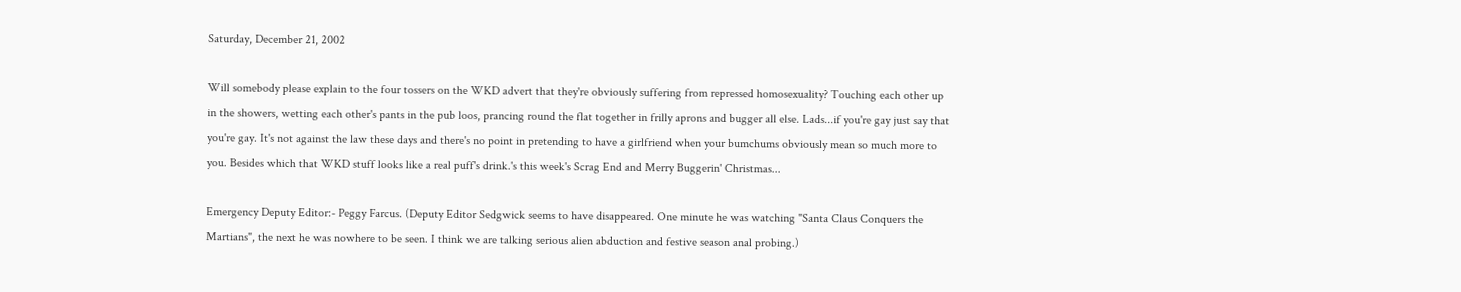Saturday, December 21, 2002

Will somebody please explain to the four tossers on the WKD advert that they're obviously suffering from repressed homosexuality? Touching each other up in the showers, wetting each other's pants in the pub loos, prancing round the flat together in frilly aprons and bugger all else. Lads...if you're gay just say that you're gay. It's not against the law these days and there's no point in pretending to have a girlfriend when your bumchums obviously mean so much more to you. Besides which that WKD stuff looks like a real puff's drink.'s this week's Scrag End and Merry Buggerin' Christmas...

Emergency Deputy Editor:- Peggy Farcus. (Deputy Editor Sedgwick seems to have disappeared. One minute he was watching "Santa Claus Conquers the Martians", the next he was nowhere to be seen. I think we are talking serious alien abduction and festive season anal probing.)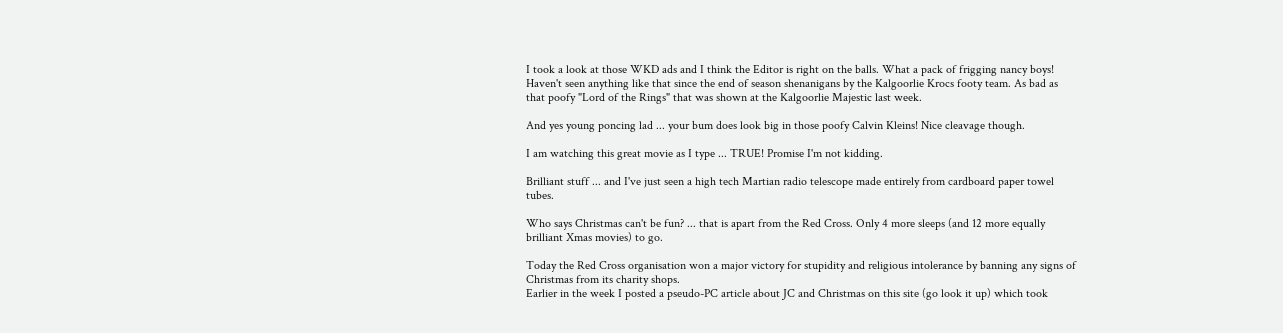I took a look at those WKD ads and I think the Editor is right on the balls. What a pack of frigging nancy boys! Haven't seen anything like that since the end of season shenanigans by the Kalgoorlie Krocs footy team. As bad as that poofy "Lord of the Rings" that was shown at the Kalgoorlie Majestic last week.

And yes young poncing lad ... your bum does look big in those poofy Calvin Kleins! Nice cleavage though.

I am watching this great movie as I type ... TRUE! Promise I'm not kidding.

Brilliant stuff ... and I've just seen a high tech Martian radio telescope made entirely from cardboard paper towel tubes.

Who says Christmas can't be fun? ... that is apart from the Red Cross. Only 4 more sleeps (and 12 more equally brilliant Xmas movies) to go.

Today the Red Cross organisation won a major victory for stupidity and religious intolerance by banning any signs of Christmas from its charity shops.
Earlier in the week I posted a pseudo-PC article about JC and Christmas on this site (go look it up) which took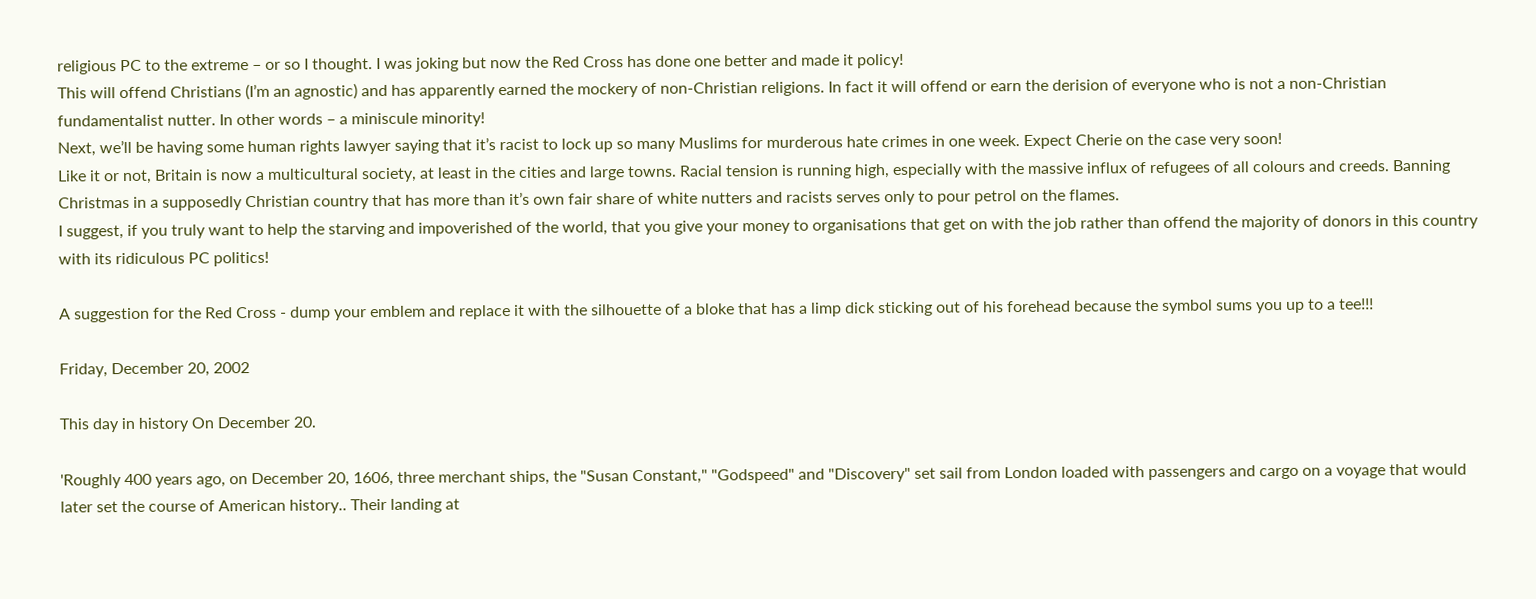religious PC to the extreme – or so I thought. I was joking but now the Red Cross has done one better and made it policy!
This will offend Christians (I’m an agnostic) and has apparently earned the mockery of non-Christian religions. In fact it will offend or earn the derision of everyone who is not a non-Christian fundamentalist nutter. In other words – a miniscule minority!
Next, we’ll be having some human rights lawyer saying that it’s racist to lock up so many Muslims for murderous hate crimes in one week. Expect Cherie on the case very soon!
Like it or not, Britain is now a multicultural society, at least in the cities and large towns. Racial tension is running high, especially with the massive influx of refugees of all colours and creeds. Banning Christmas in a supposedly Christian country that has more than it’s own fair share of white nutters and racists serves only to pour petrol on the flames.
I suggest, if you truly want to help the starving and impoverished of the world, that you give your money to organisations that get on with the job rather than offend the majority of donors in this country with its ridiculous PC politics!

A suggestion for the Red Cross - dump your emblem and replace it with the silhouette of a bloke that has a limp dick sticking out of his forehead because the symbol sums you up to a tee!!!

Friday, December 20, 2002

This day in history On December 20.

'Roughly 400 years ago, on December 20, 1606, three merchant ships, the "Susan Constant," "Godspeed" and "Discovery" set sail from London loaded with passengers and cargo on a voyage that would later set the course of American history.. Their landing at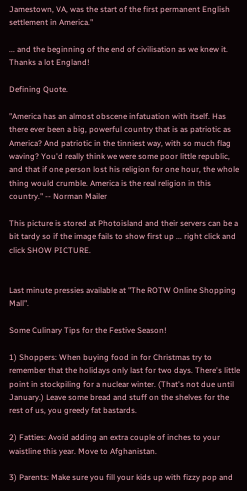Jamestown, VA, was the start of the first permanent English settlement in America."

... and the beginning of the end of civilisation as we knew it. Thanks a lot England!

Defining Quote.

"America has an almost obscene infatuation with itself. Has there ever been a big, powerful country that is as patriotic as America? And patriotic in the tinniest way, with so much flag waving? You'd really think we were some poor little republic, and that if one person lost his religion for one hour, the whole thing would crumble. America is the real religion in this country." -- Norman Mailer

This picture is stored at Photoisland and their servers can be a bit tardy so if the image fails to show first up ... right click and click SHOW PICTURE.


Last minute pressies available at "The ROTW Online Shopping Mall".

Some Culinary Tips for the Festive Season!

1) Shoppers: When buying food in for Christmas try to remember that the holidays only last for two days. There's little point in stockpiling for a nuclear winter. (That's not due until January.) Leave some bread and stuff on the shelves for the rest of us, you greedy fat bastards.

2) Fatties: Avoid adding an extra couple of inches to your waistline this year. Move to Afghanistan.

3) Parents: Make sure you fill your kids up with fizzy pop and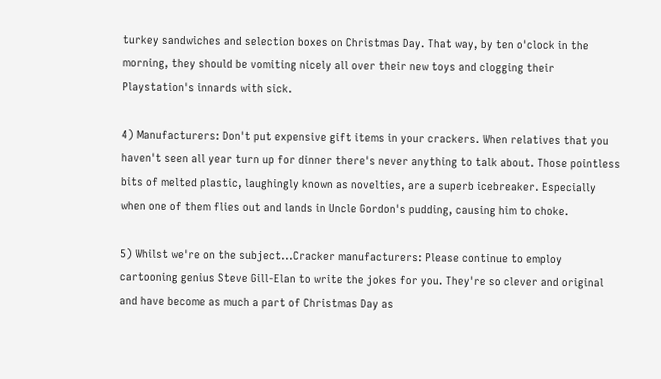turkey sandwiches and selection boxes on Christmas Day. That way, by ten o'clock in the morning, they should be vomiting nicely all over their new toys and clogging their Playstation's innards with sick.

4) Manufacturers: Don't put expensive gift items in your crackers. When relatives that you haven't seen all year turn up for dinner there's never anything to talk about. Those pointless bits of melted plastic, laughingly known as novelties, are a superb icebreaker. Especially when one of them flies out and lands in Uncle Gordon's pudding, causing him to choke.

5) Whilst we're on the subject...Cracker manufacturers: Please continue to employ cartooning genius Steve Gill-Elan to write the jokes for you. They're so clever and original and have become as much a part of Christmas Day as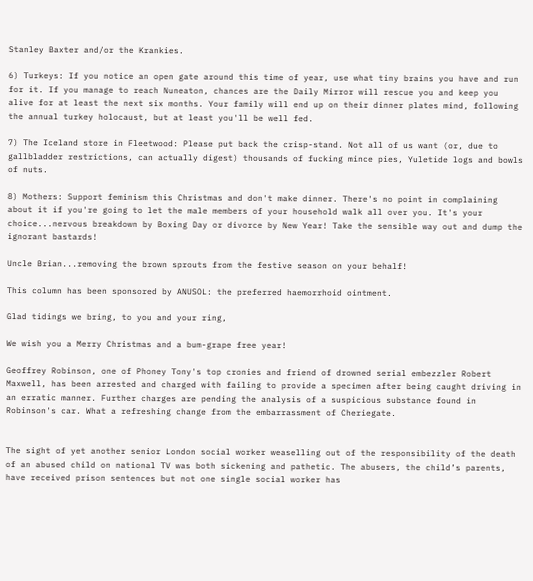Stanley Baxter and/or the Krankies.

6) Turkeys: If you notice an open gate around this time of year, use what tiny brains you have and run for it. If you manage to reach Nuneaton, chances are the Daily Mirror will rescue you and keep you alive for at least the next six months. Your family will end up on their dinner plates mind, following the annual turkey holocaust, but at least you'll be well fed.

7) The Iceland store in Fleetwood: Please put back the crisp-stand. Not all of us want (or, due to gallbladder restrictions, can actually digest) thousands of fucking mince pies, Yuletide logs and bowls of nuts.

8) Mothers: Support feminism this Christmas and don't make dinner. There's no point in complaining about it if you're going to let the male members of your household walk all over you. It's your choice...nervous breakdown by Boxing Day or divorce by New Year! Take the sensible way out and dump the ignorant bastards!

Uncle Brian...removing the brown sprouts from the festive season on your behalf!

This column has been sponsored by ANUSOL: the preferred haemorrhoid ointment.

Glad tidings we bring, to you and your ring,

We wish you a Merry Christmas and a bum-grape free year!

Geoffrey Robinson, one of Phoney Tony's top cronies and friend of drowned serial embezzler Robert Maxwell, has been arrested and charged with failing to provide a specimen after being caught driving in an erratic manner. Further charges are pending the analysis of a suspicious substance found in Robinson's car. What a refreshing change from the embarrassment of Cheriegate.


The sight of yet another senior London social worker weaselling out of the responsibility of the death of an abused child on national TV was both sickening and pathetic. The abusers, the child’s parents, have received prison sentences but not one single social worker has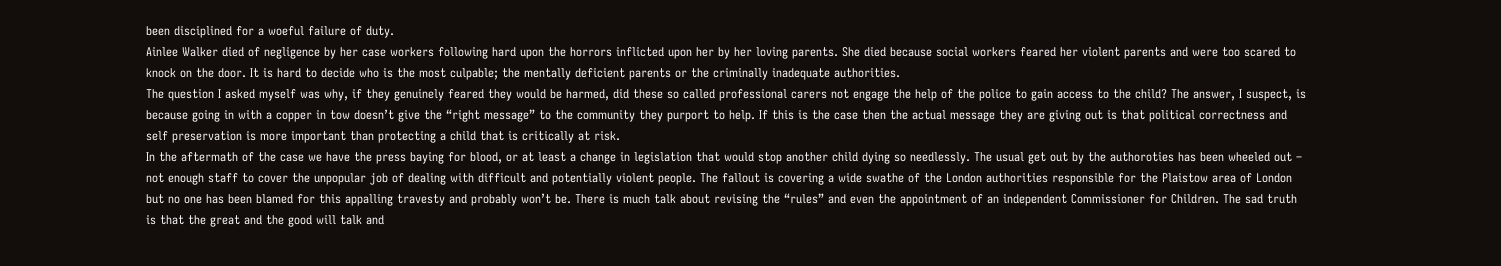been disciplined for a woeful failure of duty.
Ainlee Walker died of negligence by her case workers following hard upon the horrors inflicted upon her by her loving parents. She died because social workers feared her violent parents and were too scared to knock on the door. It is hard to decide who is the most culpable; the mentally deficient parents or the criminally inadequate authorities.
The question I asked myself was why, if they genuinely feared they would be harmed, did these so called professional carers not engage the help of the police to gain access to the child? The answer, I suspect, is because going in with a copper in tow doesn’t give the “right message” to the community they purport to help. If this is the case then the actual message they are giving out is that political correctness and self preservation is more important than protecting a child that is critically at risk.
In the aftermath of the case we have the press baying for blood, or at least a change in legislation that would stop another child dying so needlessly. The usual get out by the authoroties has been wheeled out – not enough staff to cover the unpopular job of dealing with difficult and potentially violent people. The fallout is covering a wide swathe of the London authorities responsible for the Plaistow area of London but no one has been blamed for this appalling travesty and probably won’t be. There is much talk about revising the “rules” and even the appointment of an independent Commissioner for Children. The sad truth is that the great and the good will talk and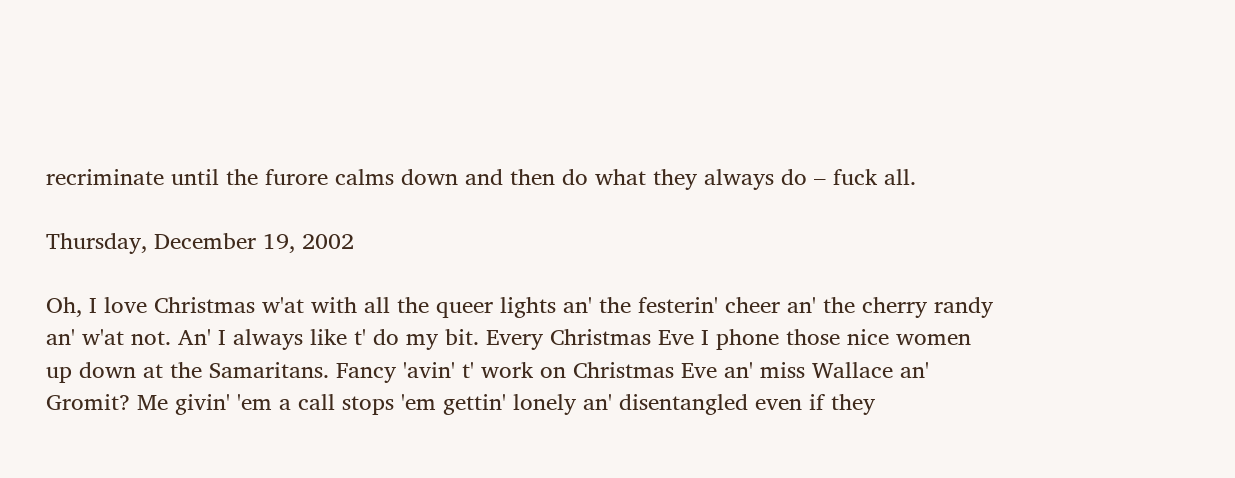recriminate until the furore calms down and then do what they always do – fuck all.

Thursday, December 19, 2002

Oh, I love Christmas w'at with all the queer lights an' the festerin' cheer an' the cherry randy an' w'at not. An' I always like t' do my bit. Every Christmas Eve I phone those nice women up down at the Samaritans. Fancy 'avin' t' work on Christmas Eve an' miss Wallace an' Gromit? Me givin' 'em a call stops 'em gettin' lonely an' disentangled even if they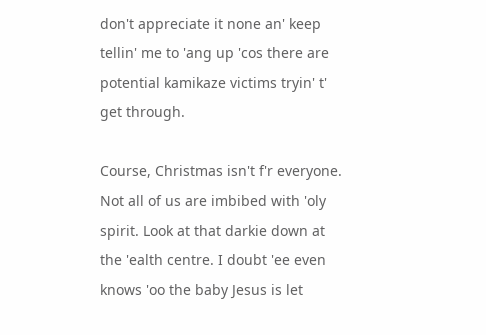don't appreciate it none an' keep tellin' me to 'ang up 'cos there are potential kamikaze victims tryin' t' get through.

Course, Christmas isn't f'r everyone. Not all of us are imbibed with 'oly spirit. Look at that darkie down at the 'ealth centre. I doubt 'ee even knows 'oo the baby Jesus is let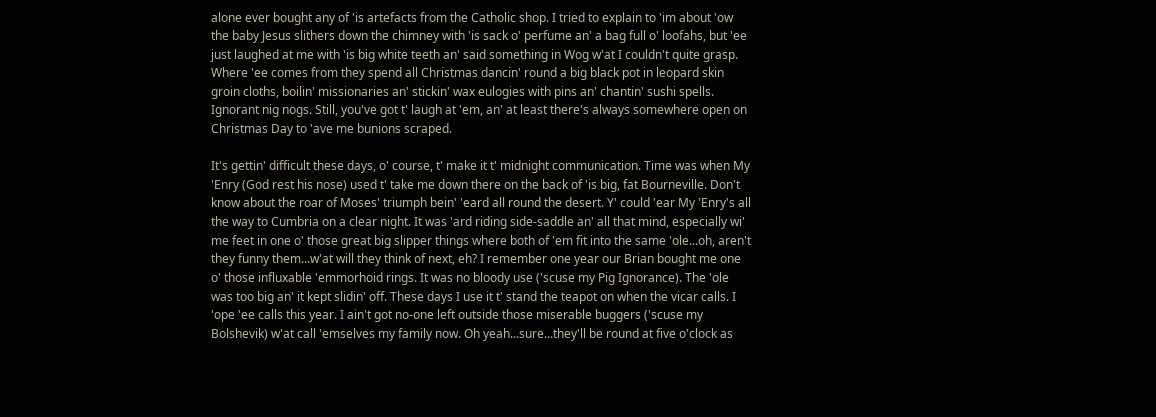alone ever bought any of 'is artefacts from the Catholic shop. I tried to explain to 'im about 'ow the baby Jesus slithers down the chimney with 'is sack o' perfume an' a bag full o' loofahs, but 'ee just laughed at me with 'is big white teeth an' said something in Wog w'at I couldn't quite grasp. Where 'ee comes from they spend all Christmas dancin' round a big black pot in leopard skin groin cloths, boilin' missionaries an' stickin' wax eulogies with pins an' chantin' sushi spells. Ignorant nig nogs. Still, you've got t' laugh at 'em, an' at least there's always somewhere open on Christmas Day to 'ave me bunions scraped.

It's gettin' difficult these days, o' course, t' make it t' midnight communication. Time was when My 'Enry (God rest his nose) used t' take me down there on the back of 'is big, fat Bourneville. Don't know about the roar of Moses' triumph bein' 'eard all round the desert. Y' could 'ear My 'Enry's all the way to Cumbria on a clear night. It was 'ard riding side-saddle an' all that mind, especially wi' me feet in one o' those great big slipper things where both of 'em fit into the same 'ole...oh, aren't they funny them...w'at will they think of next, eh? I remember one year our Brian bought me one o' those influxable 'emmorhoid rings. It was no bloody use ('scuse my Pig Ignorance). The 'ole was too big an' it kept slidin' off. These days I use it t' stand the teapot on when the vicar calls. I 'ope 'ee calls this year. I ain't got no-one left outside those miserable buggers ('scuse my Bolshevik) w'at call 'emselves my family now. Oh yeah...sure...they'll be round at five o'clock as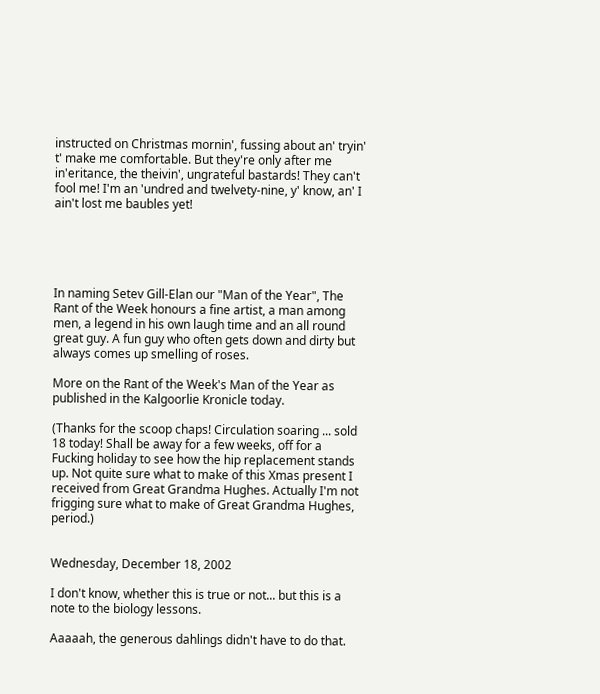instructed on Christmas mornin', fussing about an' tryin' t' make me comfortable. But they're only after me in'eritance, the theivin', ungrateful bastards! They can't fool me! I'm an 'undred and twelvety-nine, y' know, an' I ain't lost me baubles yet!





In naming Setev Gill-Elan our "Man of the Year", The Rant of the Week honours a fine artist, a man among men, a legend in his own laugh time and an all round great guy. A fun guy who often gets down and dirty but always comes up smelling of roses.

More on the Rant of the Week's Man of the Year as published in the Kalgoorlie Kronicle today.

(Thanks for the scoop chaps! Circulation soaring ... sold 18 today! Shall be away for a few weeks, off for a Fucking holiday to see how the hip replacement stands up. Not quite sure what to make of this Xmas present I received from Great Grandma Hughes. Actually I'm not frigging sure what to make of Great Grandma Hughes, period.)


Wednesday, December 18, 2002

I don't know, whether this is true or not... but this is a note to the biology lessons.

Aaaaah, the generous dahlings didn't have to do that.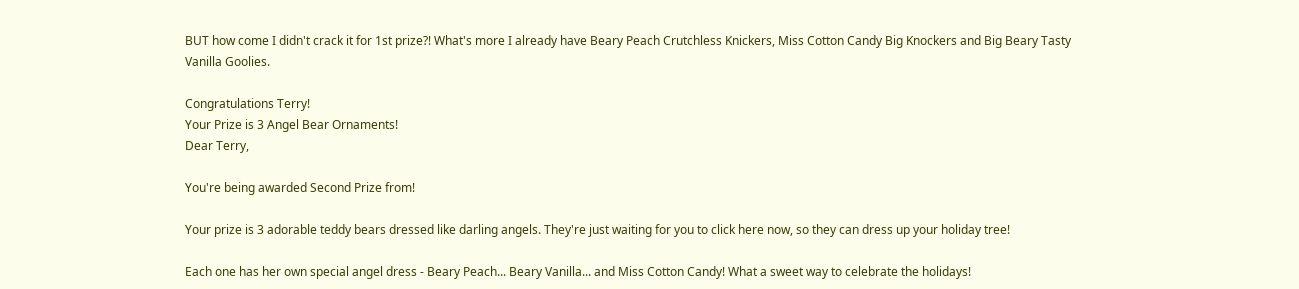BUT how come I didn't crack it for 1st prize?! What's more I already have Beary Peach Crutchless Knickers, Miss Cotton Candy Big Knockers and Big Beary Tasty Vanilla Goolies.

Congratulations Terry!
Your Prize is 3 Angel Bear Ornaments!
Dear Terry,

You're being awarded Second Prize from!

Your prize is 3 adorable teddy bears dressed like darling angels. They're just waiting for you to click here now, so they can dress up your holiday tree!

Each one has her own special angel dress - Beary Peach... Beary Vanilla... and Miss Cotton Candy! What a sweet way to celebrate the holidays!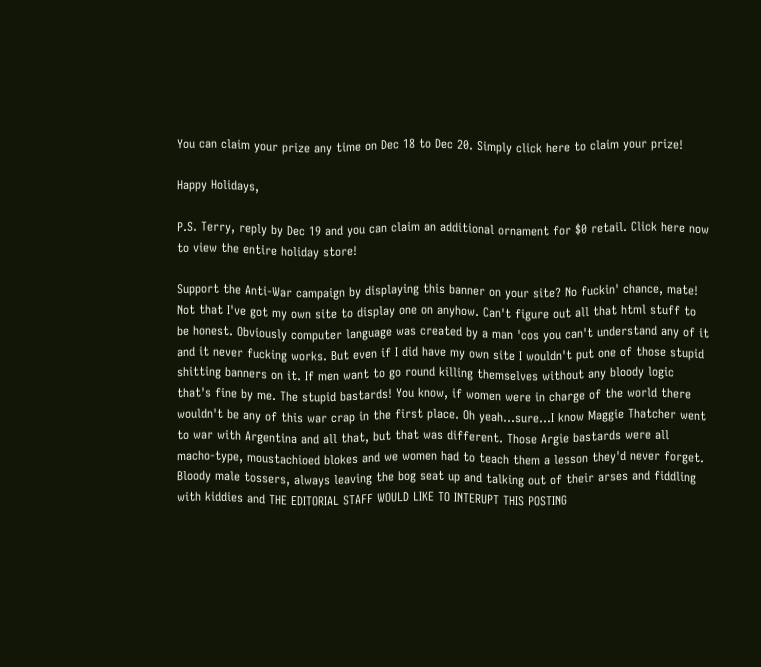You can claim your prize any time on Dec 18 to Dec 20. Simply click here to claim your prize!

Happy Holidays,

P.S. Terry, reply by Dec 19 and you can claim an additional ornament for $0 retail. Click here now to view the entire holiday store!

Support the Anti-War campaign by displaying this banner on your site? No fuckin' chance, mate! Not that I've got my own site to display one on anyhow. Can't figure out all that html stuff to be honest. Obviously computer language was created by a man 'cos you can't understand any of it and it never fucking works. But even if I did have my own site I wouldn't put one of those stupid shitting banners on it. If men want to go round killing themselves without any bloody logic that's fine by me. The stupid bastards! You know, if women were in charge of the world there wouldn't be any of this war crap in the first place. Oh yeah...sure...I know Maggie Thatcher went to war with Argentina and all that, but that was different. Those Argie bastards were all macho-type, moustachioed blokes and we women had to teach them a lesson they'd never forget. Bloody male tossers, always leaving the bog seat up and talking out of their arses and fiddling with kiddies and THE EDITORIAL STAFF WOULD LIKE TO INTERUPT THIS POSTING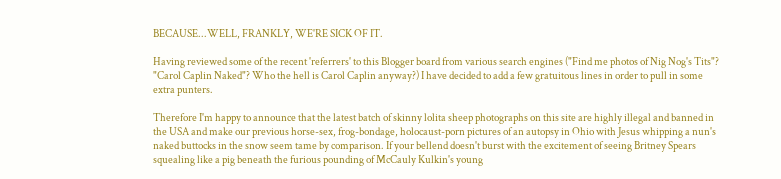BECAUSE...WELL, FRANKLY, WE'RE SICK OF IT.

Having reviewed some of the recent 'referrers' to this Blogger board from various search engines ("Find me photos of Nig Nog's Tits"? "Carol Caplin Naked"? Who the hell is Carol Caplin anyway?) I have decided to add a few gratuitous lines in order to pull in some extra punters.

Therefore I'm happy to announce that the latest batch of skinny lolita sheep photographs on this site are highly illegal and banned in the USA and make our previous horse-sex, frog-bondage, holocaust-porn pictures of an autopsy in Ohio with Jesus whipping a nun's naked buttocks in the snow seem tame by comparison. If your bellend doesn't burst with the excitement of seeing Britney Spears squealing like a pig beneath the furious pounding of McCauly Kulkin's young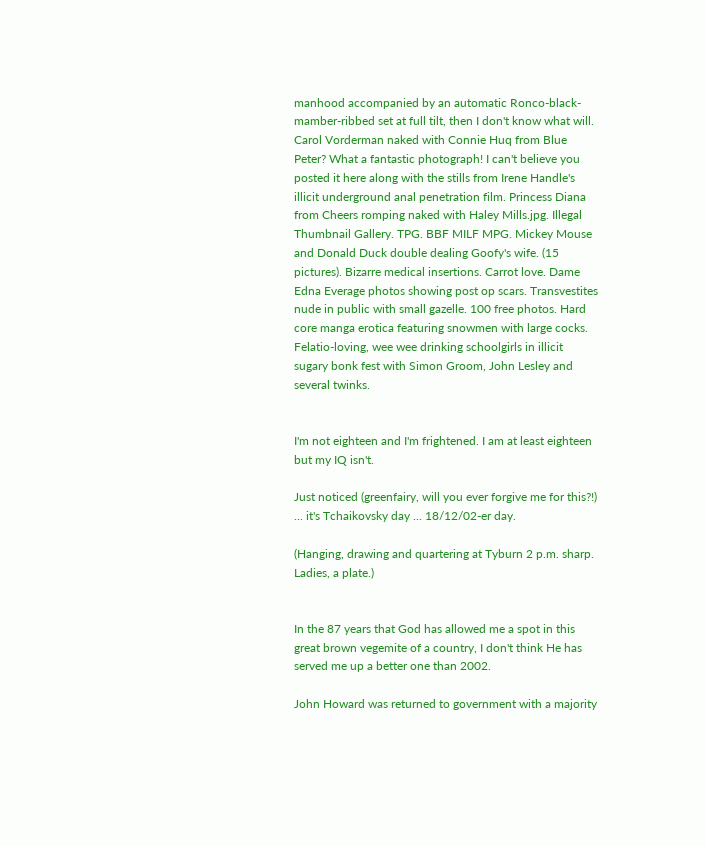manhood accompanied by an automatic Ronco-black-mamber-ribbed set at full tilt, then I don't know what will. Carol Vorderman naked with Connie Huq from Blue Peter? What a fantastic photograph! I can't believe you posted it here along with the stills from Irene Handle's illicit underground anal penetration film. Princess Diana from Cheers romping naked with Haley Mills.jpg. Illegal Thumbnail Gallery. TPG. BBF MILF MPG. Mickey Mouse and Donald Duck double dealing Goofy's wife. (15 pictures). Bizarre medical insertions. Carrot love. Dame Edna Everage photos showing post op scars. Transvestites nude in public with small gazelle. 100 free photos. Hard core manga erotica featuring snowmen with large cocks. Felatio-loving, wee wee drinking schoolgirls in illicit sugary bonk fest with Simon Groom, John Lesley and several twinks.


I'm not eighteen and I'm frightened. I am at least eighteen but my IQ isn't.

Just noticed (greenfairy, will you ever forgive me for this?!) ... it's Tchaikovsky day ... 18/12/02-er day.

(Hanging, drawing and quartering at Tyburn 2 p.m. sharp. Ladies, a plate.)


In the 87 years that God has allowed me a spot in this great brown vegemite of a country, I don't think He has served me up a better one than 2002.

John Howard was returned to government with a majority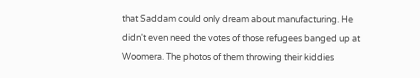that Saddam could only dream about manufacturing. He didn't even need the votes of those refugees banged up at Woomera. The photos of them throwing their kiddies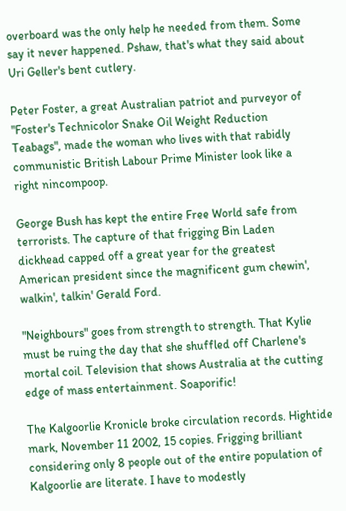overboard was the only help he needed from them. Some say it never happened. Pshaw, that's what they said about Uri Geller's bent cutlery.

Peter Foster, a great Australian patriot and purveyor of "Foster's Technicolor Snake Oil Weight Reduction Teabags", made the woman who lives with that rabidly communistic British Labour Prime Minister look like a right nincompoop.

George Bush has kept the entire Free World safe from terrorists. The capture of that frigging Bin Laden dickhead capped off a great year for the greatest American president since the magnificent gum chewin', walkin', talkin' Gerald Ford.

"Neighbours" goes from strength to strength. That Kylie must be ruing the day that she shuffled off Charlene's mortal coil. Television that shows Australia at the cutting edge of mass entertainment. Soaporific!

The Kalgoorlie Kronicle broke circulation records. Hightide mark, November 11 2002, 15 copies. Frigging brilliant considering only 8 people out of the entire population of Kalgoorlie are literate. I have to modestly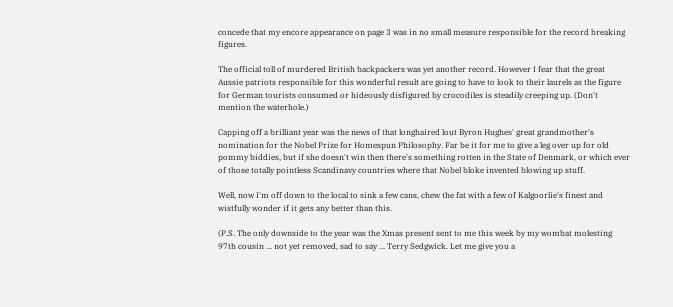concede that my encore appearance on page 3 was in no small measure responsible for the record breaking figures.

The official toll of murdered British backpackers was yet another record. However I fear that the great Aussie patriots responsible for this wonderful result are going to have to look to their laurels as the figure for German tourists consumed or hideously disfigured by crocodiles is steadily creeping up. (Don't mention the waterhole.)

Capping off a brilliant year was the news of that longhaired lout Byron Hughes' great grandmother's nomination for the Nobel Prize for Homespun Philosophy. Far be it for me to give a leg over up for old pommy biddies, but if she doesn't win then there's something rotten in the State of Denmark, or which ever of those totally pointless Scandinavy countries where that Nobel bloke invented blowing up stuff.

Well, now I'm off down to the local to sink a few cans, chew the fat with a few of Kalgoorlie's finest and wistfully wonder if it gets any better than this.

(P.S. The only downside to the year was the Xmas present sent to me this week by my wombat molesting 97th cousin ... not yet removed, sad to say ... Terry Sedgwick. Let me give you a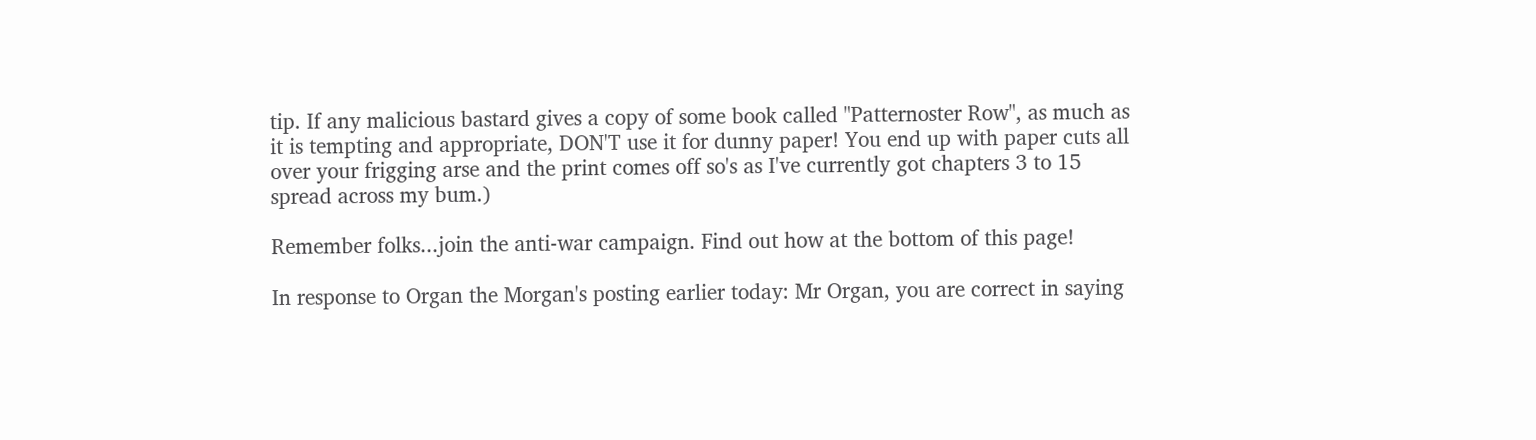tip. If any malicious bastard gives a copy of some book called "Patternoster Row", as much as it is tempting and appropriate, DON'T use it for dunny paper! You end up with paper cuts all over your frigging arse and the print comes off so's as I've currently got chapters 3 to 15 spread across my bum.)

Remember folks...join the anti-war campaign. Find out how at the bottom of this page!

In response to Organ the Morgan's posting earlier today: Mr Organ, you are correct in saying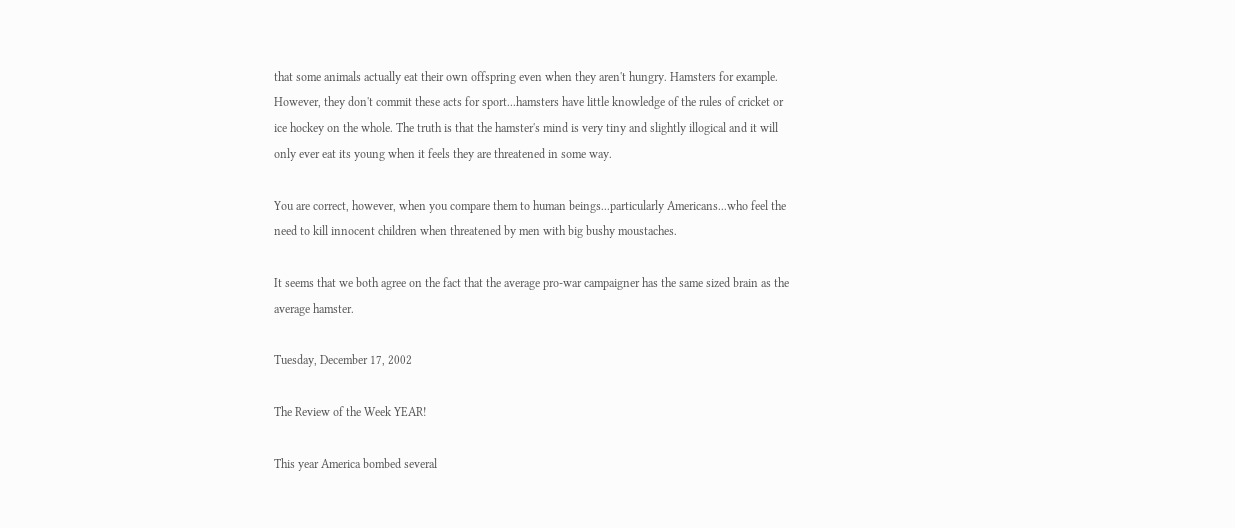that some animals actually eat their own offspring even when they aren't hungry. Hamsters for example. However, they don't commit these acts for sport...hamsters have little knowledge of the rules of cricket or ice hockey on the whole. The truth is that the hamster's mind is very tiny and slightly illogical and it will only ever eat its young when it feels they are threatened in some way.

You are correct, however, when you compare them to human beings...particularly Americans...who feel the need to kill innocent children when threatened by men with big bushy moustaches.

It seems that we both agree on the fact that the average pro-war campaigner has the same sized brain as the average hamster.

Tuesday, December 17, 2002

The Review of the Week YEAR!

This year America bombed several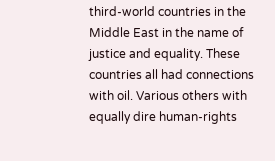third-world countries in the Middle East in the name of justice and equality. These countries all had connections with oil. Various others with equally dire human-rights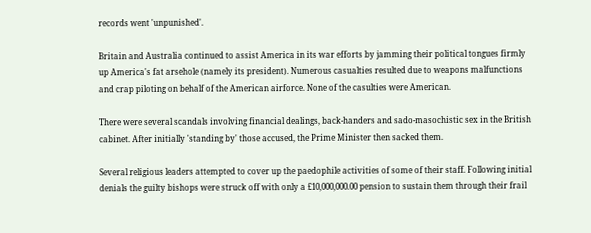records went 'unpunished'.

Britain and Australia continued to assist America in its war efforts by jamming their political tongues firmly up America's fat arsehole (namely its president). Numerous casualties resulted due to weapons malfunctions and crap piloting on behalf of the American airforce. None of the casulties were American.

There were several scandals involving financial dealings, back-handers and sado-masochistic sex in the British cabinet. After initially 'standing by' those accused, the Prime Minister then sacked them.

Several religious leaders attempted to cover up the paedophile activities of some of their staff. Following initial denials the guilty bishops were struck off with only a £10,000,000.00 pension to sustain them through their frail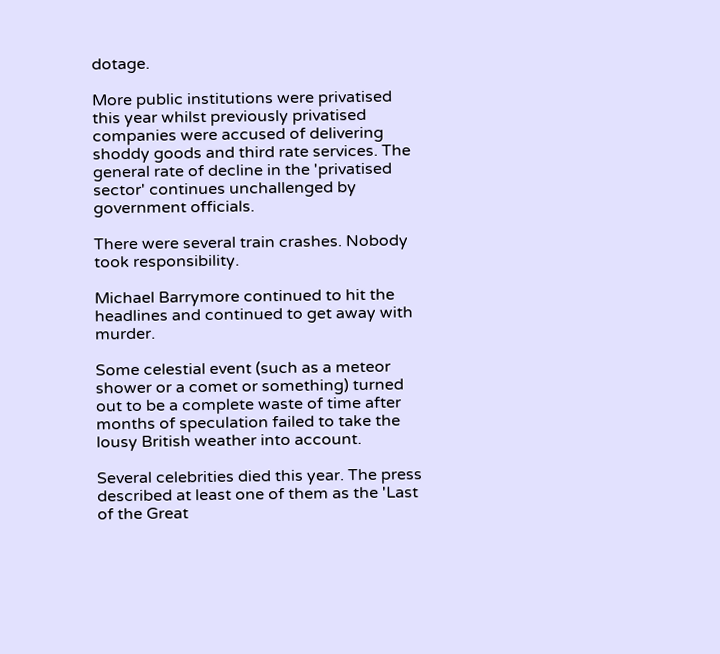dotage.

More public institutions were privatised this year whilst previously privatised companies were accused of delivering shoddy goods and third rate services. The general rate of decline in the 'privatised sector' continues unchallenged by government officials.

There were several train crashes. Nobody took responsibility.

Michael Barrymore continued to hit the headlines and continued to get away with murder.

Some celestial event (such as a meteor shower or a comet or something) turned out to be a complete waste of time after months of speculation failed to take the lousy British weather into account.

Several celebrities died this year. The press described at least one of them as the 'Last of the Great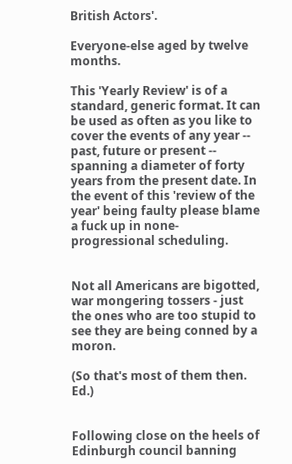British Actors'.

Everyone-else aged by twelve months.

This 'Yearly Review' is of a standard, generic format. It can be used as often as you like to cover the events of any year -- past, future or present -- spanning a diameter of forty years from the present date. In the event of this 'review of the year' being faulty please blame a fuck up in none-progressional scheduling.


Not all Americans are bigotted, war mongering tossers - just the ones who are too stupid to see they are being conned by a moron.

(So that's most of them then. Ed.)


Following close on the heels of Edinburgh council banning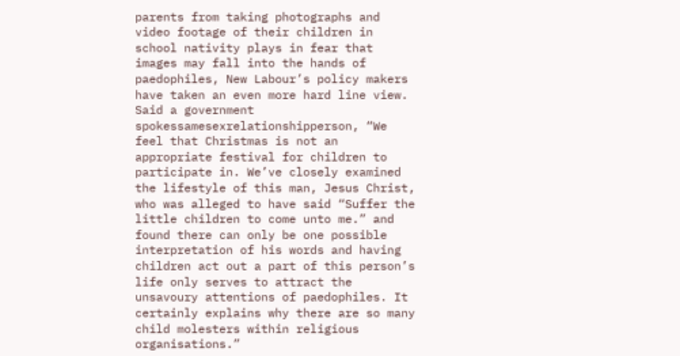parents from taking photographs and video footage of their children in school nativity plays in fear that images may fall into the hands of paedophiles, New Labour’s policy makers have taken an even more hard line view.
Said a government spokessamesexrelationshipperson, “We feel that Christmas is not an appropriate festival for children to participate in. We’ve closely examined the lifestyle of this man, Jesus Christ, who was alleged to have said “Suffer the little children to come unto me.” and found there can only be one possible interpretation of his words and having children act out a part of this person’s life only serves to attract the unsavoury attentions of paedophiles. It certainly explains why there are so many child molesters within religious organisations.”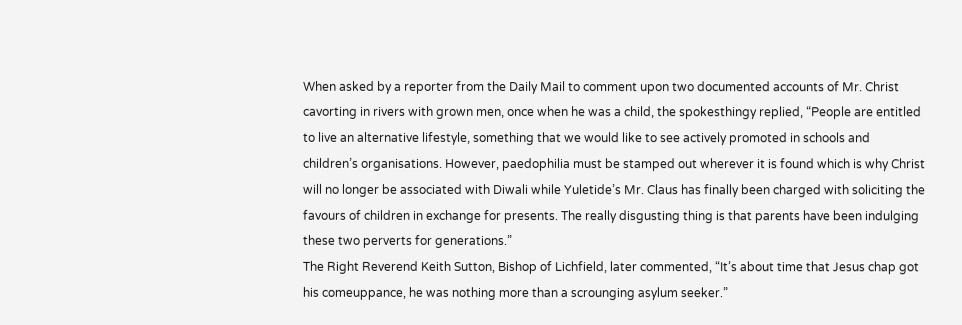When asked by a reporter from the Daily Mail to comment upon two documented accounts of Mr. Christ cavorting in rivers with grown men, once when he was a child, the spokesthingy replied, “People are entitled to live an alternative lifestyle, something that we would like to see actively promoted in schools and children’s organisations. However, paedophilia must be stamped out wherever it is found which is why Christ will no longer be associated with Diwali while Yuletide’s Mr. Claus has finally been charged with soliciting the favours of children in exchange for presents. The really disgusting thing is that parents have been indulging these two perverts for generations.”
The Right Reverend Keith Sutton, Bishop of Lichfield, later commented, “It’s about time that Jesus chap got his comeuppance, he was nothing more than a scrounging asylum seeker.”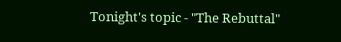Tonight's topic - "The Rebuttal"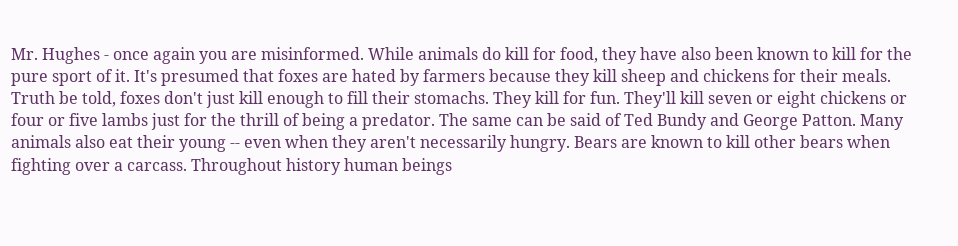Mr. Hughes - once again you are misinformed. While animals do kill for food, they have also been known to kill for the pure sport of it. It's presumed that foxes are hated by farmers because they kill sheep and chickens for their meals. Truth be told, foxes don't just kill enough to fill their stomachs. They kill for fun. They'll kill seven or eight chickens or four or five lambs just for the thrill of being a predator. The same can be said of Ted Bundy and George Patton. Many animals also eat their young -- even when they aren't necessarily hungry. Bears are known to kill other bears when fighting over a carcass. Throughout history human beings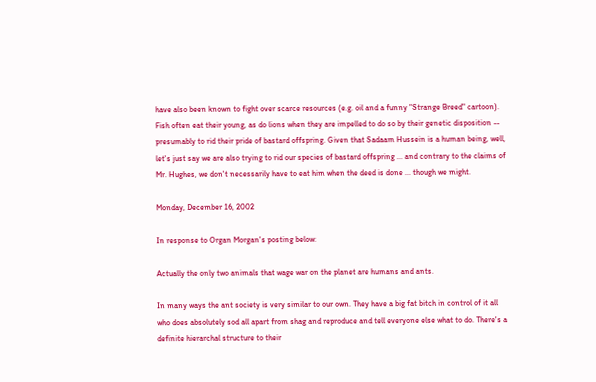have also been known to fight over scarce resources (e.g. oil and a funny "Strange Breed" cartoon). Fish often eat their young, as do lions when they are impelled to do so by their genetic disposition -- presumably to rid their pride of bastard offspring. Given that Sadaam Hussein is a human being, well, let's just say we are also trying to rid our species of bastard offspring ... and contrary to the claims of Mr. Hughes, we don't necessarily have to eat him when the deed is done ... though we might.

Monday, December 16, 2002

In response to Organ Morgan's posting below:

Actually the only two animals that wage war on the planet are humans and ants.

In many ways the ant society is very similar to our own. They have a big fat bitch in control of it all who does absolutely sod all apart from shag and reproduce and tell everyone else what to do. There's a definite hierarchal structure to their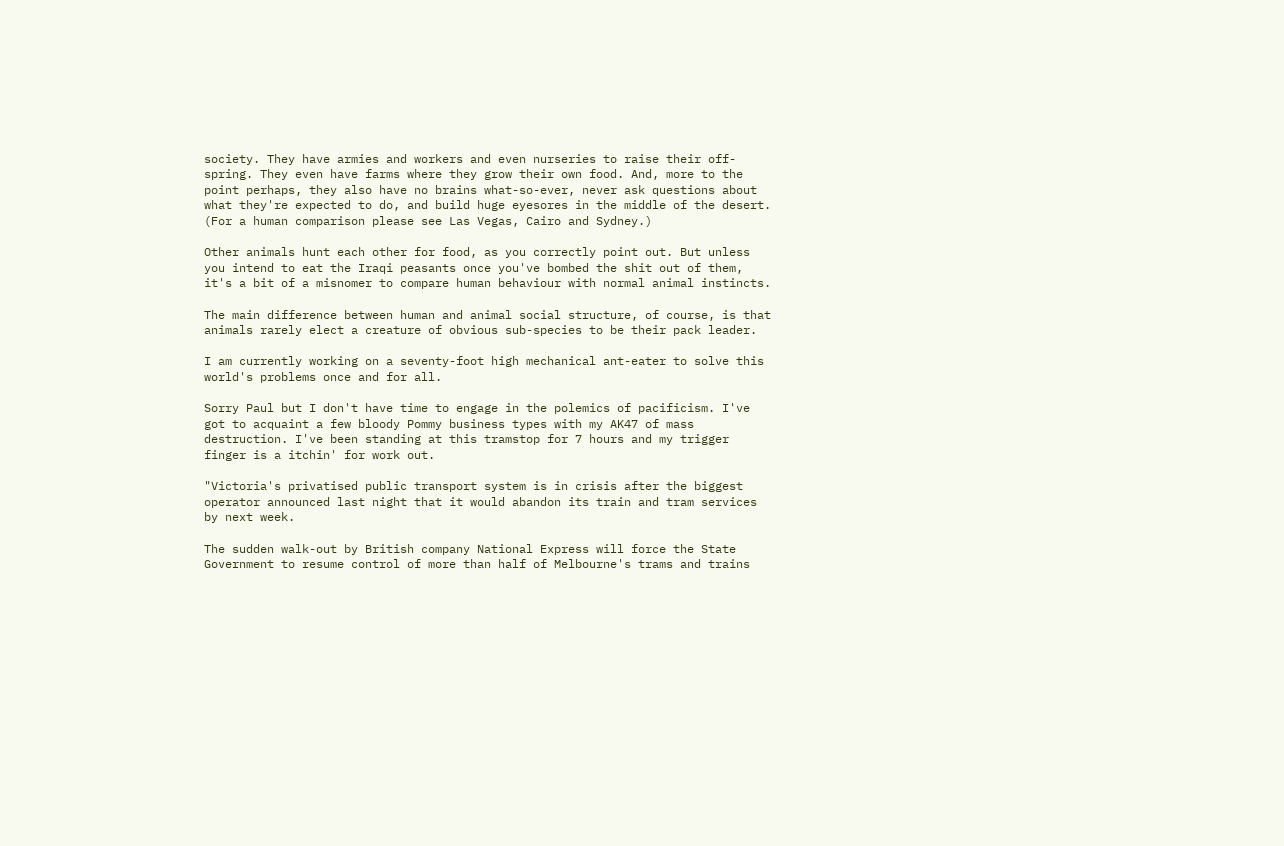society. They have armies and workers and even nurseries to raise their off-spring. They even have farms where they grow their own food. And, more to the point perhaps, they also have no brains what-so-ever, never ask questions about what they're expected to do, and build huge eyesores in the middle of the desert. (For a human comparison please see Las Vegas, Cairo and Sydney.)

Other animals hunt each other for food, as you correctly point out. But unless you intend to eat the Iraqi peasants once you've bombed the shit out of them, it's a bit of a misnomer to compare human behaviour with normal animal instincts.

The main difference between human and animal social structure, of course, is that animals rarely elect a creature of obvious sub-species to be their pack leader.

I am currently working on a seventy-foot high mechanical ant-eater to solve this world's problems once and for all.

Sorry Paul but I don't have time to engage in the polemics of pacificism. I've got to acquaint a few bloody Pommy business types with my AK47 of mass destruction. I've been standing at this tramstop for 7 hours and my trigger finger is a itchin' for work out.

"Victoria's privatised public transport system is in crisis after the biggest operator announced last night that it would abandon its train and tram services by next week.

The sudden walk-out by British company National Express will force the State Government to resume control of more than half of Melbourne's trams and trains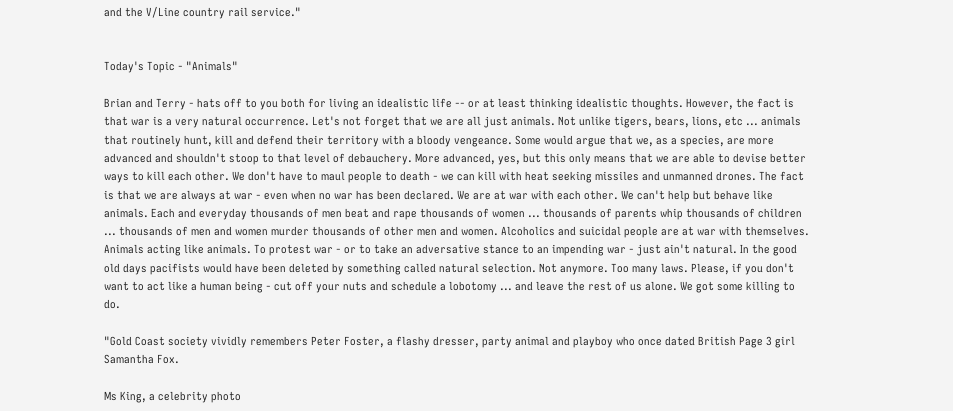and the V/Line country rail service."


Today's Topic - "Animals"

Brian and Terry - hats off to you both for living an idealistic life -- or at least thinking idealistic thoughts. However, the fact is that war is a very natural occurrence. Let's not forget that we are all just animals. Not unlike tigers, bears, lions, etc ... animals that routinely hunt, kill and defend their territory with a bloody vengeance. Some would argue that we, as a species, are more advanced and shouldn't stoop to that level of debauchery. More advanced, yes, but this only means that we are able to devise better ways to kill each other. We don't have to maul people to death - we can kill with heat seeking missiles and unmanned drones. The fact is that we are always at war - even when no war has been declared. We are at war with each other. We can't help but behave like animals. Each and everyday thousands of men beat and rape thousands of women ... thousands of parents whip thousands of children ... thousands of men and women murder thousands of other men and women. Alcoholics and suicidal people are at war with themselves. Animals acting like animals. To protest war - or to take an adversative stance to an impending war - just ain't natural. In the good old days pacifists would have been deleted by something called natural selection. Not anymore. Too many laws. Please, if you don't want to act like a human being - cut off your nuts and schedule a lobotomy ... and leave the rest of us alone. We got some killing to do.

"Gold Coast society vividly remembers Peter Foster, a flashy dresser, party animal and playboy who once dated British Page 3 girl Samantha Fox.

Ms King, a celebrity photo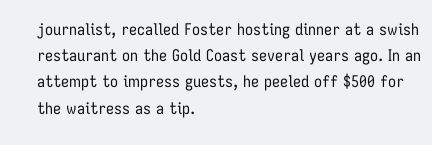journalist, recalled Foster hosting dinner at a swish restaurant on the Gold Coast several years ago. In an attempt to impress guests, he peeled off $500 for the waitress as a tip.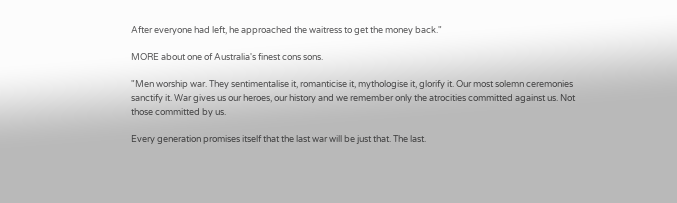After everyone had left, he approached the waitress to get the money back."

MORE about one of Australia's finest cons sons.

"Men worship war. They sentimentalise it, romanticise it, mythologise it, glorify it. Our most solemn ceremonies sanctify it. War gives us our heroes, our history and we remember only the atrocities committed against us. Not those committed by us.

Every generation promises itself that the last war will be just that. The last.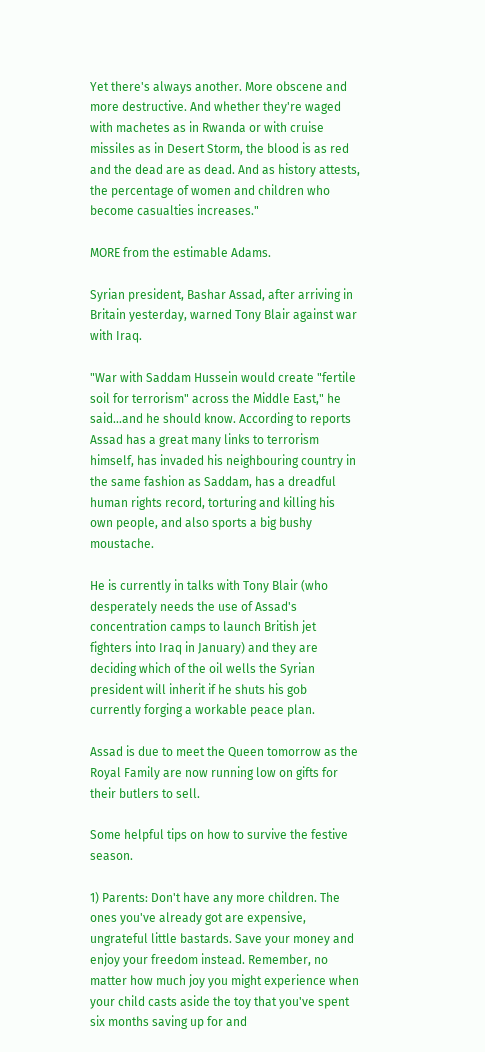Yet there's always another. More obscene and more destructive. And whether they're waged with machetes as in Rwanda or with cruise missiles as in Desert Storm, the blood is as red and the dead are as dead. And as history attests, the percentage of women and children who become casualties increases."

MORE from the estimable Adams.

Syrian president, Bashar Assad, after arriving in Britain yesterday, warned Tony Blair against war with Iraq.

"War with Saddam Hussein would create "fertile soil for terrorism" across the Middle East," he said...and he should know. According to reports Assad has a great many links to terrorism himself, has invaded his neighbouring country in the same fashion as Saddam, has a dreadful human rights record, torturing and killing his own people, and also sports a big bushy moustache.

He is currently in talks with Tony Blair (who desperately needs the use of Assad's concentration camps to launch British jet fighters into Iraq in January) and they are deciding which of the oil wells the Syrian president will inherit if he shuts his gob currently forging a workable peace plan.

Assad is due to meet the Queen tomorrow as the Royal Family are now running low on gifts for their butlers to sell.

Some helpful tips on how to survive the festive season.

1) Parents: Don't have any more children. The ones you've already got are expensive, ungrateful little bastards. Save your money and enjoy your freedom instead. Remember, no matter how much joy you might experience when your child casts aside the toy that you've spent six months saving up for and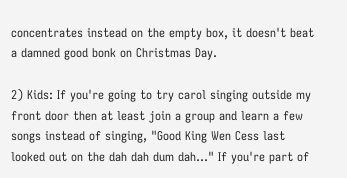concentrates instead on the empty box, it doesn't beat a damned good bonk on Christmas Day.

2) Kids: If you're going to try carol singing outside my front door then at least join a group and learn a few songs instead of singing, "Good King Wen Cess last looked out on the dah dah dum dah..." If you're part of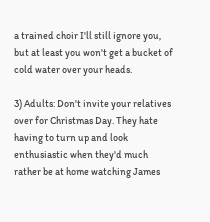a trained choir I'll still ignore you, but at least you won't get a bucket of cold water over your heads.

3) Adults: Don't invite your relatives over for Christmas Day. They hate having to turn up and look enthusiastic when they'd much rather be at home watching James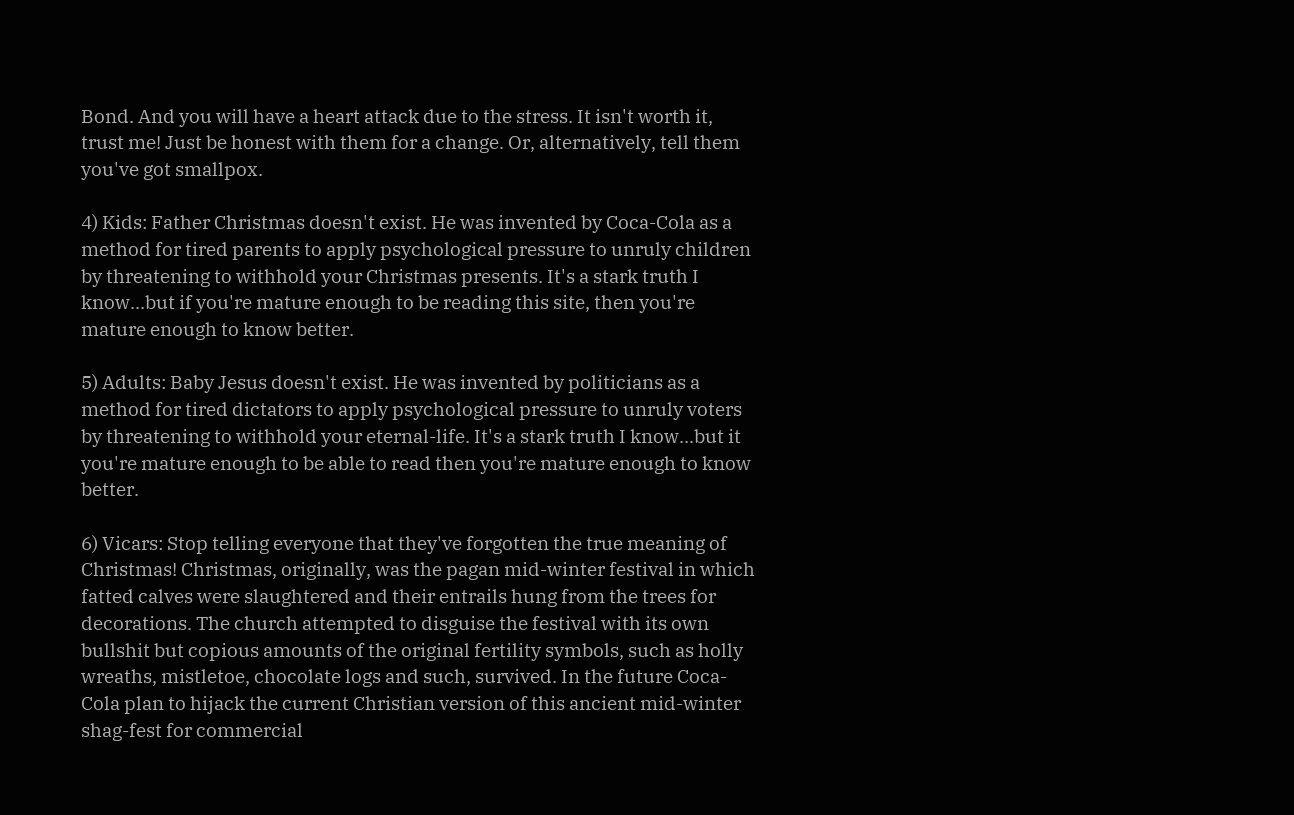Bond. And you will have a heart attack due to the stress. It isn't worth it, trust me! Just be honest with them for a change. Or, alternatively, tell them you've got smallpox.

4) Kids: Father Christmas doesn't exist. He was invented by Coca-Cola as a method for tired parents to apply psychological pressure to unruly children by threatening to withhold your Christmas presents. It's a stark truth I know...but if you're mature enough to be reading this site, then you're mature enough to know better.

5) Adults: Baby Jesus doesn't exist. He was invented by politicians as a method for tired dictators to apply psychological pressure to unruly voters by threatening to withhold your eternal-life. It's a stark truth I know...but it you're mature enough to be able to read then you're mature enough to know better.

6) Vicars: Stop telling everyone that they've forgotten the true meaning of Christmas! Christmas, originally, was the pagan mid-winter festival in which fatted calves were slaughtered and their entrails hung from the trees for decorations. The church attempted to disguise the festival with its own bullshit but copious amounts of the original fertility symbols, such as holly wreaths, mistletoe, chocolate logs and such, survived. In the future Coca-Cola plan to hijack the current Christian version of this ancient mid-winter shag-fest for commercial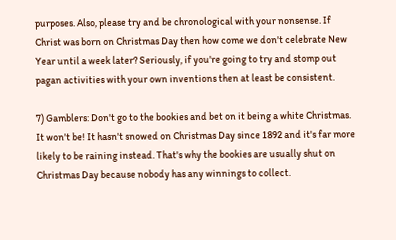purposes. Also, please try and be chronological with your nonsense. If Christ was born on Christmas Day then how come we don't celebrate New Year until a week later? Seriously, if you're going to try and stomp out pagan activities with your own inventions then at least be consistent.

7) Gamblers: Don't go to the bookies and bet on it being a white Christmas. It won't be! It hasn't snowed on Christmas Day since 1892 and it's far more likely to be raining instead. That's why the bookies are usually shut on Christmas Day because nobody has any winnings to collect.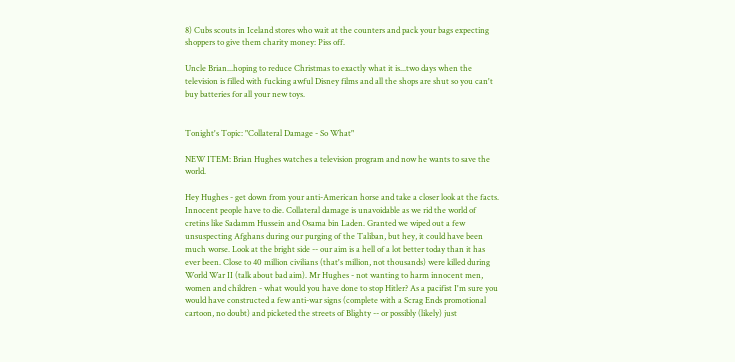8) Cubs scouts in Iceland stores who wait at the counters and pack your bags expecting shoppers to give them charity money: Piss off.

Uncle Brian...hoping to reduce Christmas to exactly what it is...two days when the television is filled with fucking awful Disney films and all the shops are shut so you can't buy batteries for all your new toys.


Tonight's Topic: "Collateral Damage - So What"

NEW ITEM: Brian Hughes watches a television program and now he wants to save the world.

Hey Hughes - get down from your anti-American horse and take a closer look at the facts. Innocent people have to die. Collateral damage is unavoidable as we rid the world of cretins like Sadamm Hussein and Osama bin Laden. Granted we wiped out a few unsuspecting Afghans during our purging of the Taliban, but hey, it could have been much worse. Look at the bright side -- our aim is a hell of a lot better today than it has ever been. Close to 40 million civilians (that's million, not thousands) were killed during World War II (talk about bad aim). Mr Hughes - not wanting to harm innocent men, women and children - what would you have done to stop Hitler? As a pacifist I'm sure you would have constructed a few anti-war signs (complete with a Scrag Ends promotional cartoon, no doubt) and picketed the streets of Blighty -- or possibly (likely) just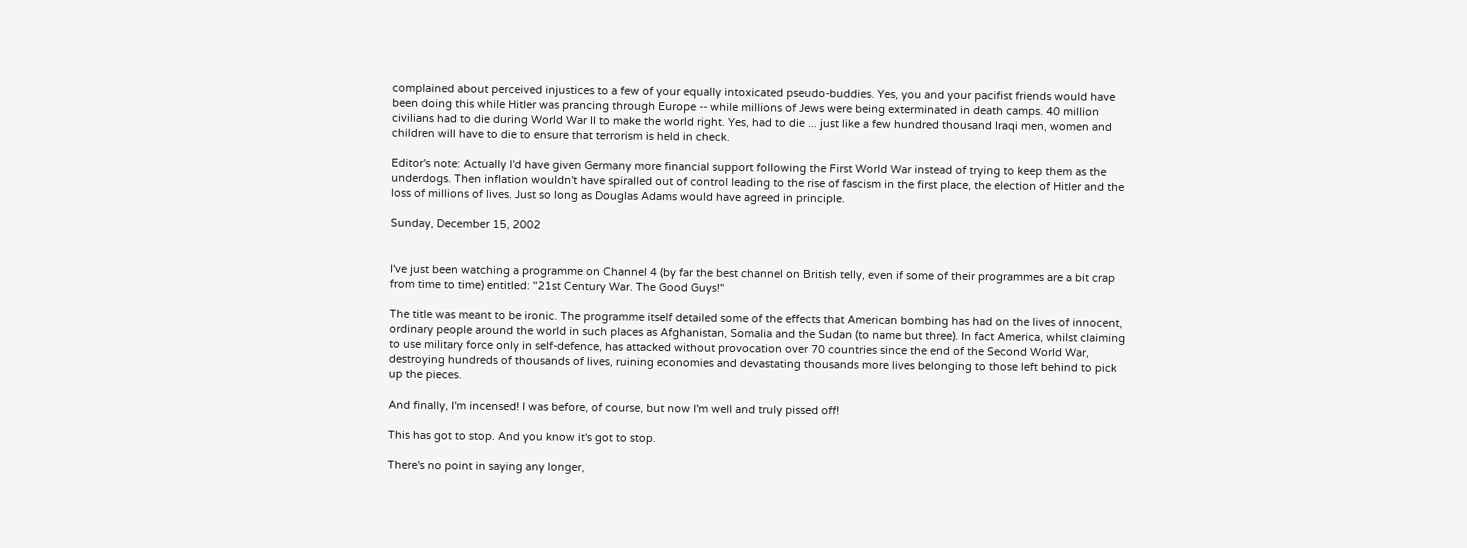complained about perceived injustices to a few of your equally intoxicated pseudo-buddies. Yes, you and your pacifist friends would have been doing this while Hitler was prancing through Europe -- while millions of Jews were being exterminated in death camps. 40 million civilians had to die during World War II to make the world right. Yes, had to die ... just like a few hundred thousand Iraqi men, women and children will have to die to ensure that terrorism is held in check.

Editor's note: Actually I'd have given Germany more financial support following the First World War instead of trying to keep them as the underdogs. Then inflation wouldn't have spiralled out of control leading to the rise of fascism in the first place, the election of Hitler and the loss of millions of lives. Just so long as Douglas Adams would have agreed in principle.

Sunday, December 15, 2002


I've just been watching a programme on Channel 4 (by far the best channel on British telly, even if some of their programmes are a bit crap from time to time) entitled: "21st Century War. The Good Guys!"

The title was meant to be ironic. The programme itself detailed some of the effects that American bombing has had on the lives of innocent, ordinary people around the world in such places as Afghanistan, Somalia and the Sudan (to name but three). In fact America, whilst claiming to use military force only in self-defence, has attacked without provocation over 70 countries since the end of the Second World War, destroying hundreds of thousands of lives, ruining economies and devastating thousands more lives belonging to those left behind to pick up the pieces.

And finally, I'm incensed! I was before, of course, but now I'm well and truly pissed off!

This has got to stop. And you know it's got to stop.

There's no point in saying any longer,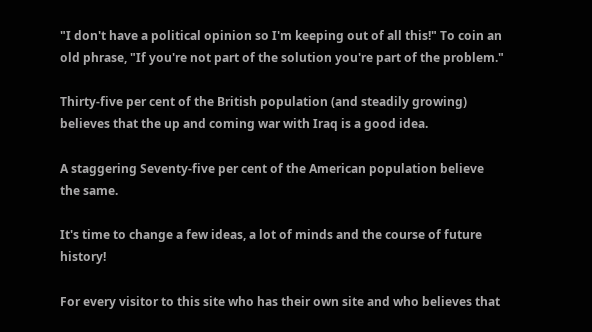"I don't have a political opinion so I'm keeping out of all this!" To coin an old phrase, "If you're not part of the solution you're part of the problem."

Thirty-five per cent of the British population (and steadily growing) believes that the up and coming war with Iraq is a good idea.

A staggering Seventy-five per cent of the American population believe the same.

It's time to change a few ideas, a lot of minds and the course of future history!

For every visitor to this site who has their own site and who believes that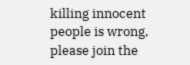killing innocent people is wrong, please join the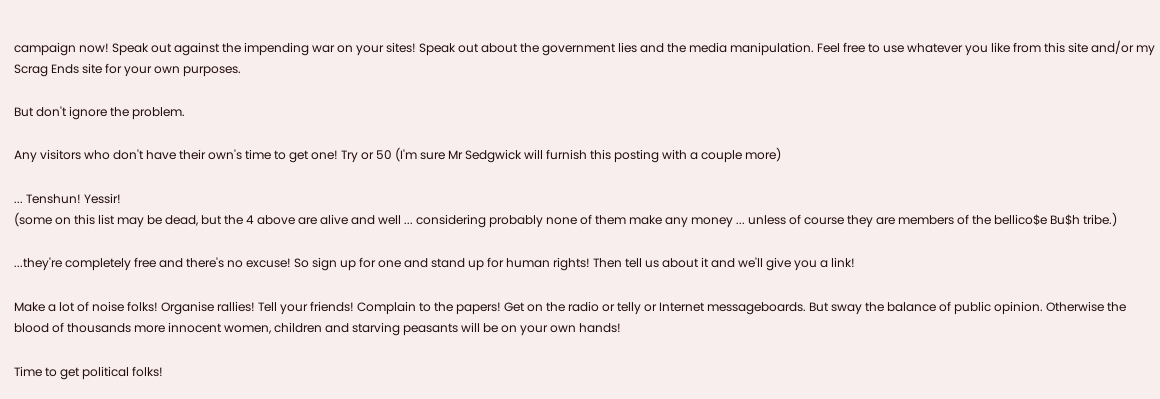campaign now! Speak out against the impending war on your sites! Speak out about the government lies and the media manipulation. Feel free to use whatever you like from this site and/or my Scrag Ends site for your own purposes.

But don't ignore the problem.

Any visitors who don't have their own's time to get one! Try or 50 (I'm sure Mr Sedgwick will furnish this posting with a couple more)

... Tenshun! Yessir!
(some on this list may be dead, but the 4 above are alive and well ... considering probably none of them make any money ... unless of course they are members of the bellico$e Bu$h tribe.)

...they're completely free and there's no excuse! So sign up for one and stand up for human rights! Then tell us about it and we'll give you a link!

Make a lot of noise folks! Organise rallies! Tell your friends! Complain to the papers! Get on the radio or telly or Internet messageboards. But sway the balance of public opinion. Otherwise the blood of thousands more innocent women, children and starving peasants will be on your own hands!

Time to get political folks!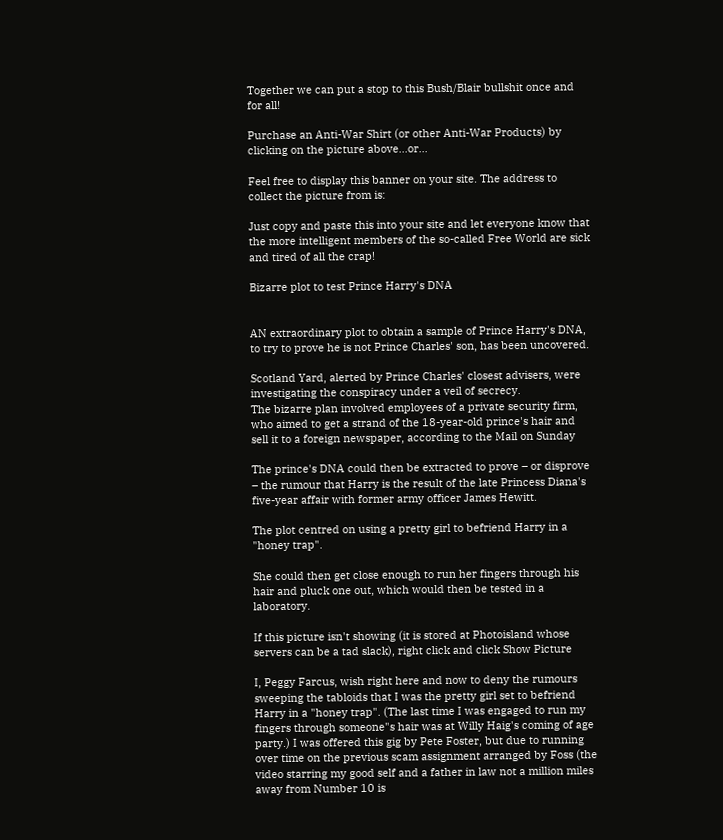Together we can put a stop to this Bush/Blair bullshit once and for all!

Purchase an Anti-War Shirt (or other Anti-War Products) by clicking on the picture above...or...

Feel free to display this banner on your site. The address to collect the picture from is:

Just copy and paste this into your site and let everyone know that the more intelligent members of the so-called Free World are sick and tired of all the crap!

Bizarre plot to test Prince Harry's DNA


AN extraordinary plot to obtain a sample of Prince Harry's DNA, to try to prove he is not Prince Charles' son, has been uncovered.

Scotland Yard, alerted by Prince Charles' closest advisers, were investigating the conspiracy under a veil of secrecy.
The bizarre plan involved employees of a private security firm, who aimed to get a strand of the 18-year-old prince's hair and sell it to a foreign newspaper, according to the Mail on Sunday

The prince's DNA could then be extracted to prove – or disprove – the rumour that Harry is the result of the late Princess Diana's five-year affair with former army officer James Hewitt.

The plot centred on using a pretty girl to befriend Harry in a "honey trap".

She could then get close enough to run her fingers through his hair and pluck one out, which would then be tested in a laboratory.

If this picture isn't showing (it is stored at Photoisland whose servers can be a tad slack), right click and click Show Picture

I, Peggy Farcus, wish right here and now to deny the rumours sweeping the tabloids that I was the pretty girl set to befriend Harry in a "honey trap". (The last time I was engaged to run my fingers through someone"s hair was at Willy Haig's coming of age party.) I was offered this gig by Pete Foster, but due to running over time on the previous scam assignment arranged by Foss (the video starring my good self and a father in law not a million miles away from Number 10 is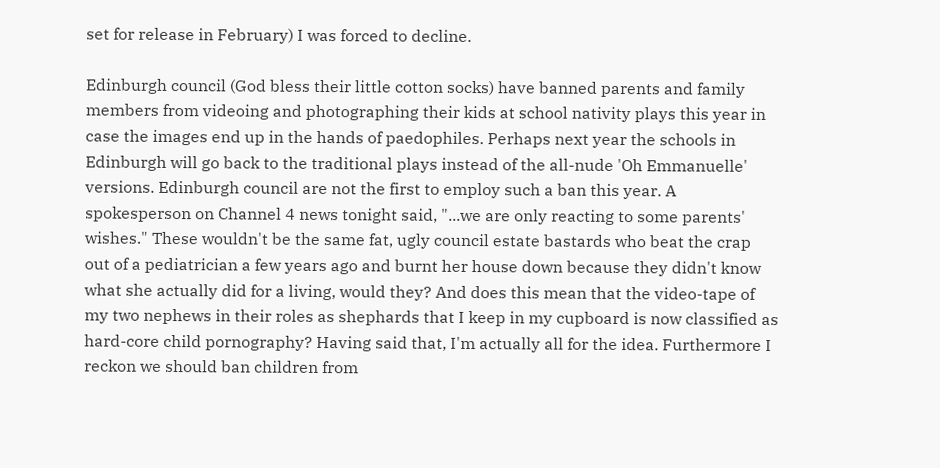set for release in February) I was forced to decline.

Edinburgh council (God bless their little cotton socks) have banned parents and family members from videoing and photographing their kids at school nativity plays this year in case the images end up in the hands of paedophiles. Perhaps next year the schools in Edinburgh will go back to the traditional plays instead of the all-nude 'Oh Emmanuelle' versions. Edinburgh council are not the first to employ such a ban this year. A spokesperson on Channel 4 news tonight said, "...we are only reacting to some parents' wishes." These wouldn't be the same fat, ugly council estate bastards who beat the crap out of a pediatrician a few years ago and burnt her house down because they didn't know what she actually did for a living, would they? And does this mean that the video-tape of my two nephews in their roles as shephards that I keep in my cupboard is now classified as hard-core child pornography? Having said that, I'm actually all for the idea. Furthermore I reckon we should ban children from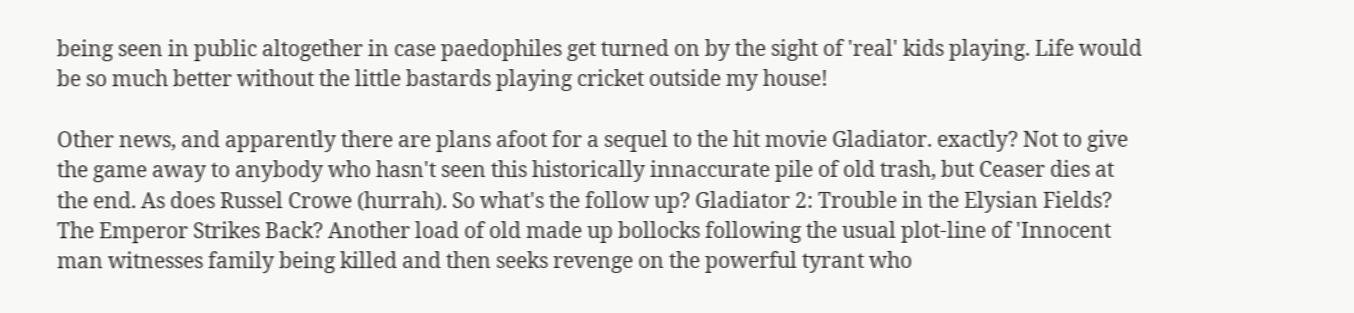being seen in public altogether in case paedophiles get turned on by the sight of 'real' kids playing. Life would be so much better without the little bastards playing cricket outside my house!

Other news, and apparently there are plans afoot for a sequel to the hit movie Gladiator. exactly? Not to give the game away to anybody who hasn't seen this historically innaccurate pile of old trash, but Ceaser dies at the end. As does Russel Crowe (hurrah). So what's the follow up? Gladiator 2: Trouble in the Elysian Fields? The Emperor Strikes Back? Another load of old made up bollocks following the usual plot-line of 'Innocent man witnesses family being killed and then seeks revenge on the powerful tyrant who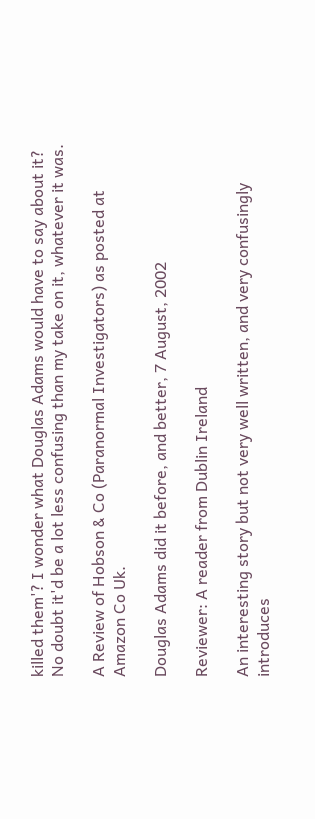killed them'? I wonder what Douglas Adams would have to say about it? No doubt it'd be a lot less confusing than my take on it, whatever it was.

A Review of Hobson & Co (Paranormal Investigators) as posted at Amazon Co Uk.

Douglas Adams did it before, and better, 7 August, 2002

Reviewer: A reader from Dublin Ireland

An interesting story but not very well written, and very confusingly introduces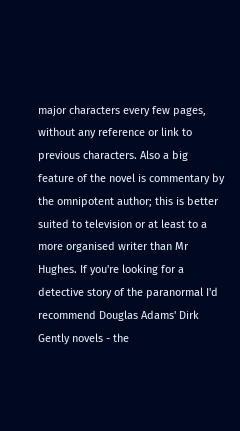major characters every few pages, without any reference or link to previous characters. Also a big feature of the novel is commentary by the omnipotent author; this is better suited to television or at least to a more organised writer than Mr Hughes. If you're looking for a detective story of the paranormal I'd recommend Douglas Adams' Dirk Gently novels - the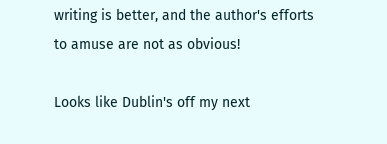writing is better, and the author's efforts to amuse are not as obvious!

Looks like Dublin's off my next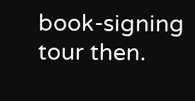book-signing tour then.